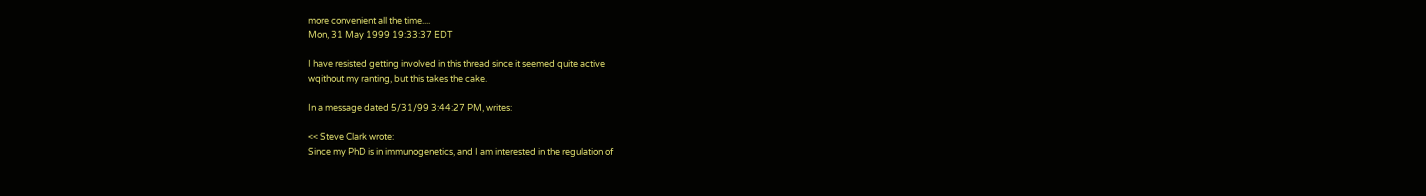more convenient all the time....
Mon, 31 May 1999 19:33:37 EDT

I have resisted getting involved in this thread since it seemed quite active
wqithout my ranting, but this takes the cake.

In a message dated 5/31/99 3:44:27 PM, writes:

<< Steve Clark wrote:
Since my PhD is in immunogenetics, and I am interested in the regulation of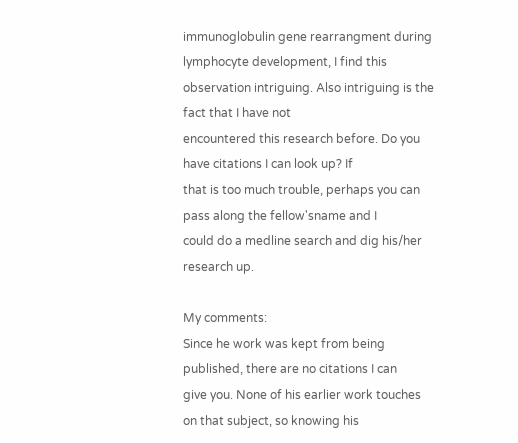immunoglobulin gene rearrangment during lymphocyte development, I find this
observation intriguing. Also intriguing is the fact that I have not
encountered this research before. Do you have citations I can look up? If
that is too much trouble, perhaps you can pass along the fellow'sname and I
could do a medline search and dig his/her research up.

My comments:
Since he work was kept from being published, there are no citations I can
give you. None of his earlier work touches on that subject, so knowing his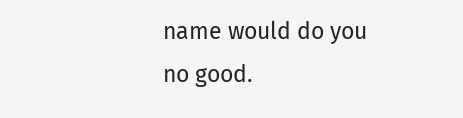name would do you no good.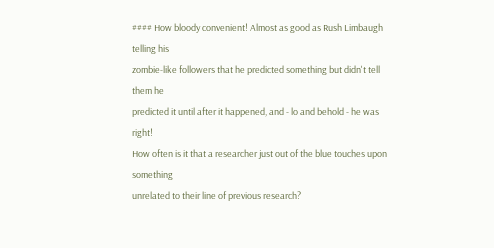#### How bloody convenient! Almost as good as Rush Limbaugh telling his
zombie-like followers that he predicted something but didn't tell them he
predicted it until after it happened, and - lo and behold - he was right!
How often is it that a researcher just out of the blue touches upon something
unrelated to their line of previous research?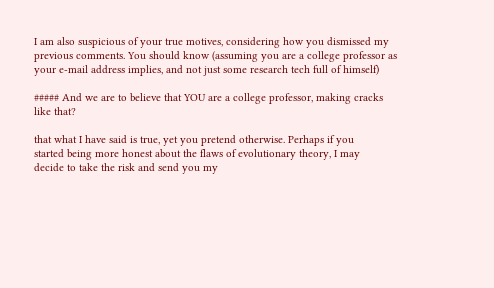I am also suspicious of your true motives, considering how you dismissed my
previous comments. You should know (assuming you are a college professor as
your e-mail address implies, and not just some research tech full of himself)

##### And we are to believe that YOU are a college professor, making cracks
like that?

that what I have said is true, yet you pretend otherwise. Perhaps if you
started being more honest about the flaws of evolutionary theory, I may
decide to take the risk and send you my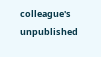colleague's unpublished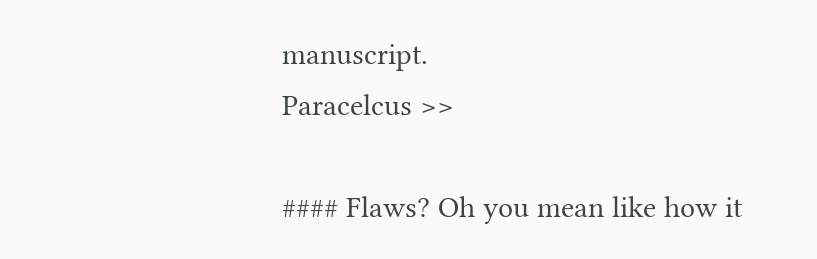manuscript.
Paracelcus >>

#### Flaws? Oh you mean like how it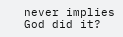never implies God did it?